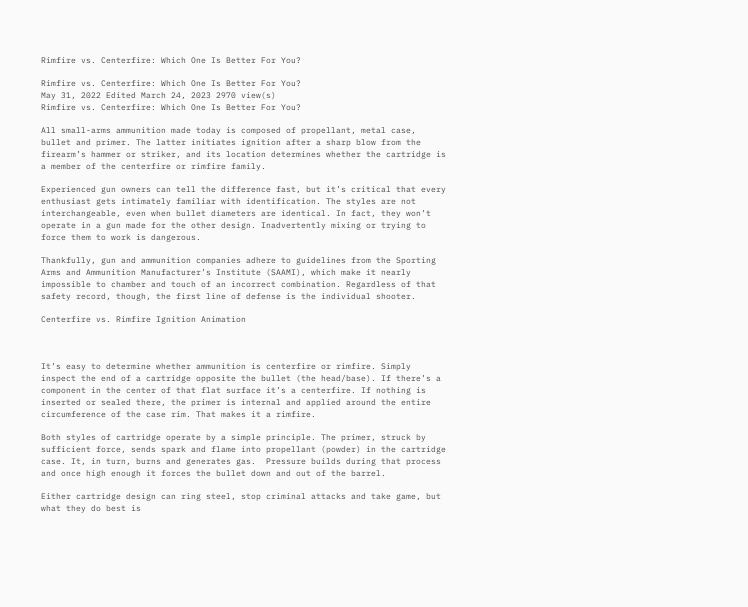Rimfire vs. Centerfire: Which One Is Better For You?

Rimfire vs. Centerfire: Which One Is Better For You?
May 31, 2022 Edited March 24, 2023 2970 view(s)
Rimfire vs. Centerfire: Which One Is Better For You?

All small-arms ammunition made today is composed of propellant, metal case, bullet and primer. The latter initiates ignition after a sharp blow from the firearm’s hammer or striker, and its location determines whether the cartridge is a member of the centerfire or rimfire family.

Experienced gun owners can tell the difference fast, but it’s critical that every enthusiast gets intimately familiar with identification. The styles are not interchangeable, even when bullet diameters are identical. In fact, they won’t operate in a gun made for the other design. Inadvertently mixing or trying to force them to work is dangerous.

Thankfully, gun and ammunition companies adhere to guidelines from the Sporting Arms and Ammunition Manufacturer’s Institute (SAAMI), which make it nearly impossible to chamber and touch of an incorrect combination. Regardless of that safety record, though, the first line of defense is the individual shooter.

Centerfire vs. Rimfire Ignition Animation



It’s easy to determine whether ammunition is centerfire or rimfire. Simply inspect the end of a cartridge opposite the bullet (the head/base). If there’s a component in the center of that flat surface it’s a centerfire. If nothing is inserted or sealed there, the primer is internal and applied around the entire circumference of the case rim. That makes it a rimfire.

Both styles of cartridge operate by a simple principle. The primer, struck by sufficient force, sends spark and flame into propellant (powder) in the cartridge case. It, in turn, burns and generates gas.  Pressure builds during that process and once high enough it forces the bullet down and out of the barrel.

Either cartridge design can ring steel, stop criminal attacks and take game, but what they do best is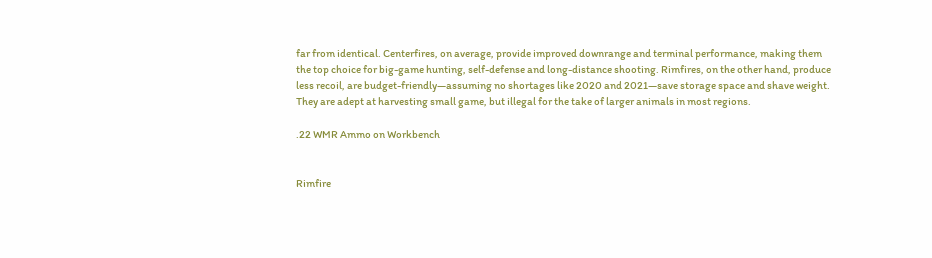far from identical. Centerfires, on average, provide improved downrange and terminal performance, making them the top choice for big-game hunting, self-defense and long-distance shooting. Rimfires, on the other hand, produce less recoil, are budget-friendly—assuming no shortages like 2020 and 2021—save storage space and shave weight. They are adept at harvesting small game, but illegal for the take of larger animals in most regions.

.22 WMR Ammo on Workbench


Rimfire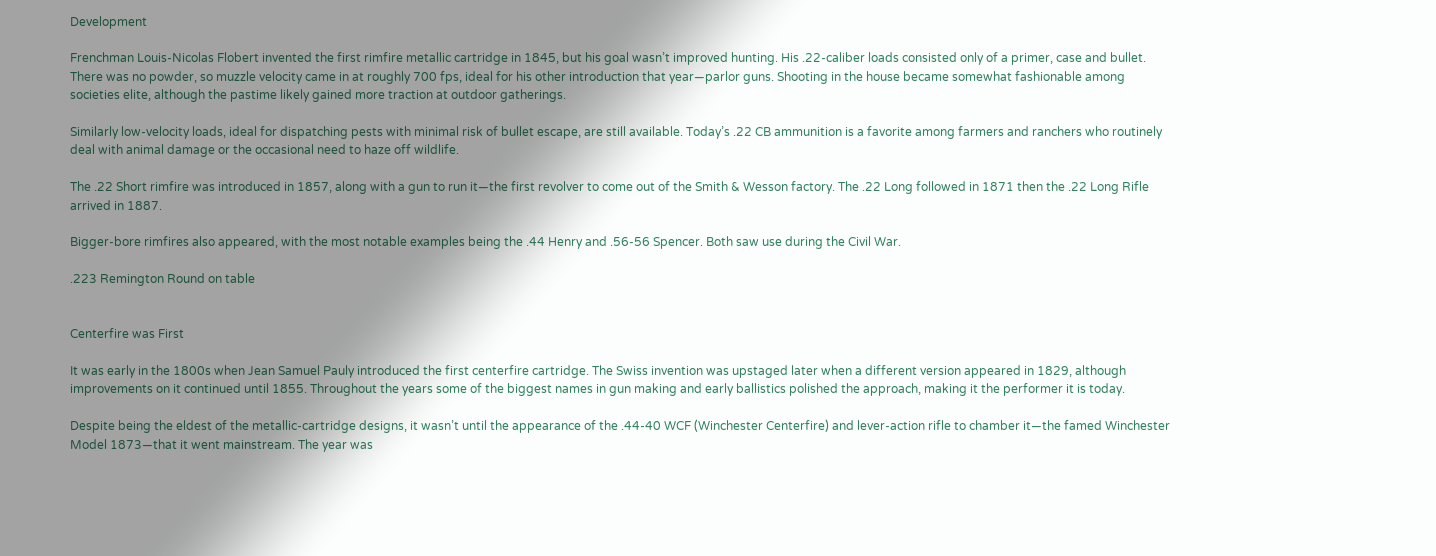Development

Frenchman Louis-Nicolas Flobert invented the first rimfire metallic cartridge in 1845, but his goal wasn’t improved hunting. His .22-caliber loads consisted only of a primer, case and bullet. There was no powder, so muzzle velocity came in at roughly 700 fps, ideal for his other introduction that year—parlor guns. Shooting in the house became somewhat fashionable among societies elite, although the pastime likely gained more traction at outdoor gatherings.

Similarly low-velocity loads, ideal for dispatching pests with minimal risk of bullet escape, are still available. Today’s .22 CB ammunition is a favorite among farmers and ranchers who routinely deal with animal damage or the occasional need to haze off wildlife.

The .22 Short rimfire was introduced in 1857, along with a gun to run it—the first revolver to come out of the Smith & Wesson factory. The .22 Long followed in 1871 then the .22 Long Rifle arrived in 1887.

Bigger-bore rimfires also appeared, with the most notable examples being the .44 Henry and .56-56 Spencer. Both saw use during the Civil War.

.223 Remington Round on table


Centerfire was First

It was early in the 1800s when Jean Samuel Pauly introduced the first centerfire cartridge. The Swiss invention was upstaged later when a different version appeared in 1829, although improvements on it continued until 1855. Throughout the years some of the biggest names in gun making and early ballistics polished the approach, making it the performer it is today.

Despite being the eldest of the metallic-cartridge designs, it wasn’t until the appearance of the .44-40 WCF (Winchester Centerfire) and lever-action rifle to chamber it—the famed Winchester Model 1873—that it went mainstream. The year was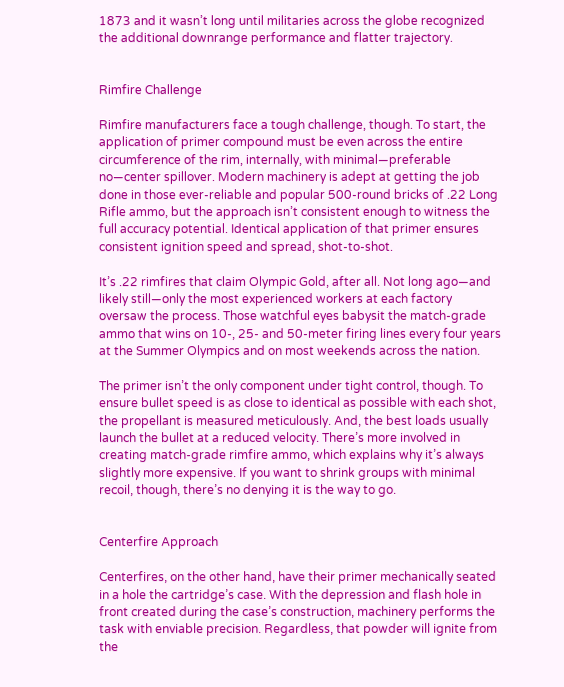1873 and it wasn’t long until militaries across the globe recognized the additional downrange performance and flatter trajectory.


Rimfire Challenge

Rimfire manufacturers face a tough challenge, though. To start, the application of primer compound must be even across the entire circumference of the rim, internally, with minimal—preferable no—center spillover. Modern machinery is adept at getting the job done in those ever-reliable and popular 500-round bricks of .22 Long Rifle ammo, but the approach isn’t consistent enough to witness the full accuracy potential. Identical application of that primer ensures consistent ignition speed and spread, shot-to-shot.

It’s .22 rimfires that claim Olympic Gold, after all. Not long ago—and likely still—only the most experienced workers at each factory oversaw the process. Those watchful eyes babysit the match-grade ammo that wins on 10-, 25- and 50-meter firing lines every four years at the Summer Olympics and on most weekends across the nation.

The primer isn’t the only component under tight control, though. To ensure bullet speed is as close to identical as possible with each shot, the propellant is measured meticulously. And, the best loads usually launch the bullet at a reduced velocity. There’s more involved in creating match-grade rimfire ammo, which explains why it’s always slightly more expensive. If you want to shrink groups with minimal recoil, though, there’s no denying it is the way to go.


Centerfire Approach

Centerfires, on the other hand, have their primer mechanically seated in a hole the cartridge’s case. With the depression and flash hole in front created during the case’s construction, machinery performs the task with enviable precision. Regardless, that powder will ignite from the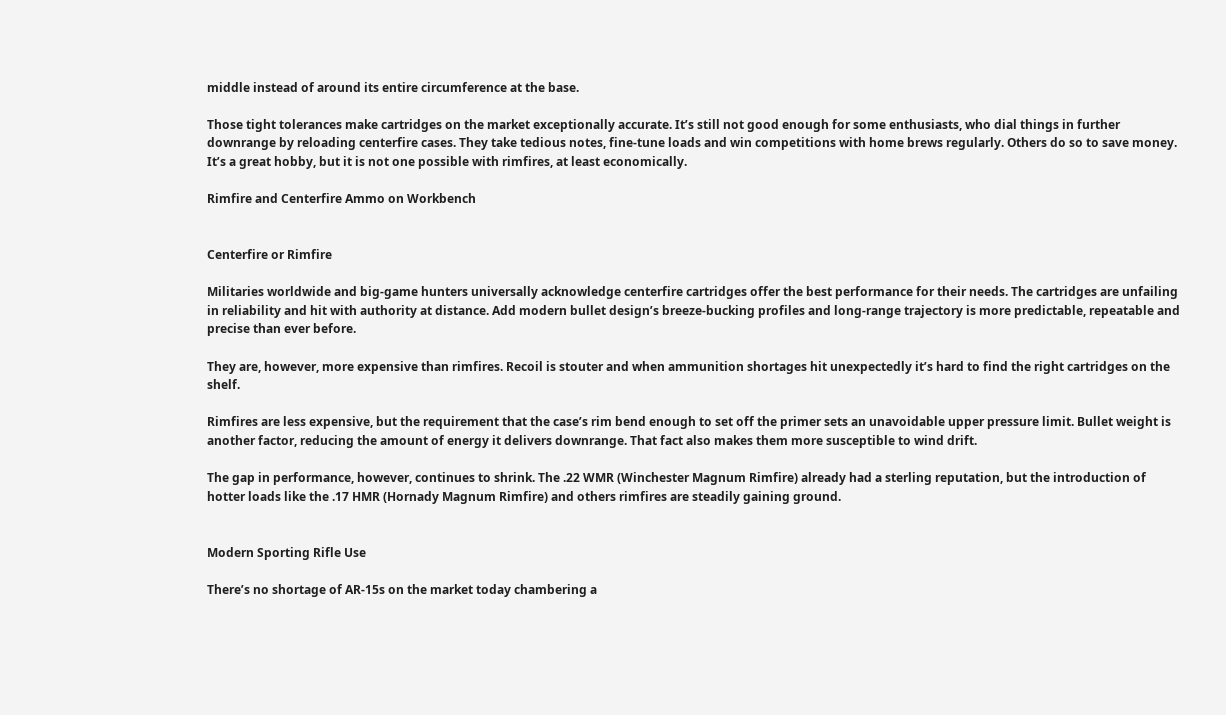middle instead of around its entire circumference at the base.

Those tight tolerances make cartridges on the market exceptionally accurate. It’s still not good enough for some enthusiasts, who dial things in further downrange by reloading centerfire cases. They take tedious notes, fine-tune loads and win competitions with home brews regularly. Others do so to save money. It’s a great hobby, but it is not one possible with rimfires, at least economically.

Rimfire and Centerfire Ammo on Workbench


Centerfire or Rimfire

Militaries worldwide and big-game hunters universally acknowledge centerfire cartridges offer the best performance for their needs. The cartridges are unfailing in reliability and hit with authority at distance. Add modern bullet design’s breeze-bucking profiles and long-range trajectory is more predictable, repeatable and precise than ever before.

They are, however, more expensive than rimfires. Recoil is stouter and when ammunition shortages hit unexpectedly it’s hard to find the right cartridges on the shelf.

Rimfires are less expensive, but the requirement that the case’s rim bend enough to set off the primer sets an unavoidable upper pressure limit. Bullet weight is another factor, reducing the amount of energy it delivers downrange. That fact also makes them more susceptible to wind drift.

The gap in performance, however, continues to shrink. The .22 WMR (Winchester Magnum Rimfire) already had a sterling reputation, but the introduction of hotter loads like the .17 HMR (Hornady Magnum Rimfire) and others rimfires are steadily gaining ground.


Modern Sporting Rifle Use

There’s no shortage of AR-15s on the market today chambering a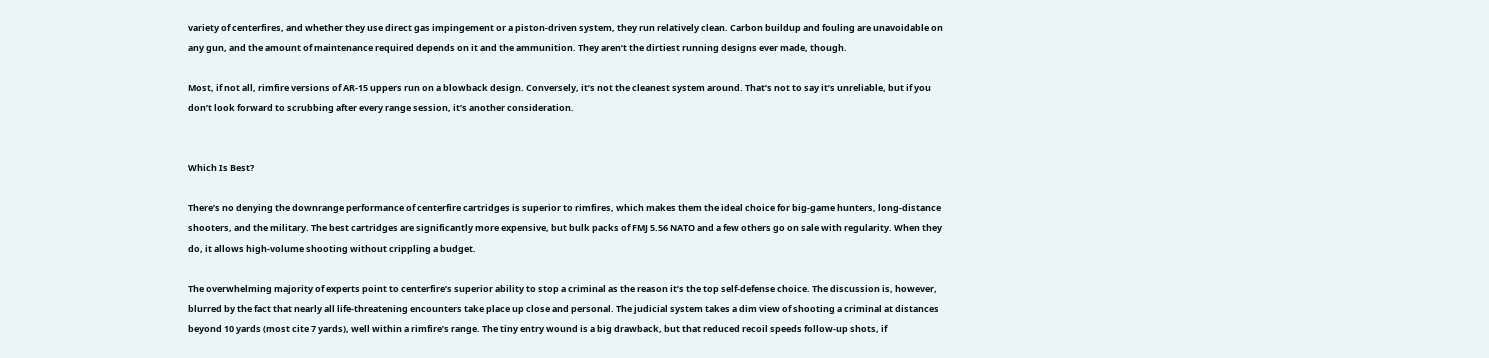variety of centerfires, and whether they use direct gas impingement or a piston-driven system, they run relatively clean. Carbon buildup and fouling are unavoidable on any gun, and the amount of maintenance required depends on it and the ammunition. They aren’t the dirtiest running designs ever made, though.

Most, if not all, rimfire versions of AR-15 uppers run on a blowback design. Conversely, it’s not the cleanest system around. That’s not to say it’s unreliable, but if you don’t look forward to scrubbing after every range session, it’s another consideration.


Which Is Best?

There’s no denying the downrange performance of centerfire cartridges is superior to rimfires, which makes them the ideal choice for big-game hunters, long-distance shooters, and the military. The best cartridges are significantly more expensive, but bulk packs of FMJ 5.56 NATO and a few others go on sale with regularity. When they do, it allows high-volume shooting without crippling a budget.

The overwhelming majority of experts point to centerfire’s superior ability to stop a criminal as the reason it’s the top self-defense choice. The discussion is, however, blurred by the fact that nearly all life-threatening encounters take place up close and personal. The judicial system takes a dim view of shooting a criminal at distances beyond 10 yards (most cite 7 yards), well within a rimfire’s range. The tiny entry wound is a big drawback, but that reduced recoil speeds follow-up shots, if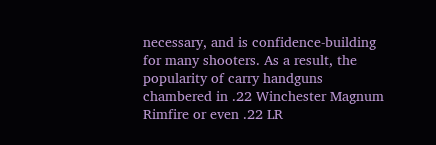necessary, and is confidence-building for many shooters. As a result, the popularity of carry handguns chambered in .22 Winchester Magnum Rimfire or even .22 LR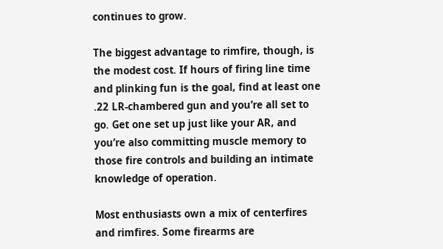continues to grow.

The biggest advantage to rimfire, though, is the modest cost. If hours of firing line time and plinking fun is the goal, find at least one .22 LR-chambered gun and you’re all set to go. Get one set up just like your AR, and you’re also committing muscle memory to those fire controls and building an intimate knowledge of operation.

Most enthusiasts own a mix of centerfires and rimfires. Some firearms are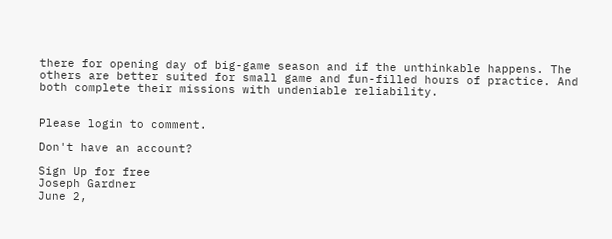there for opening day of big-game season and if the unthinkable happens. The others are better suited for small game and fun-filled hours of practice. And both complete their missions with undeniable reliability.


Please login to comment.

Don't have an account?

Sign Up for free
Joseph Gardner
June 2,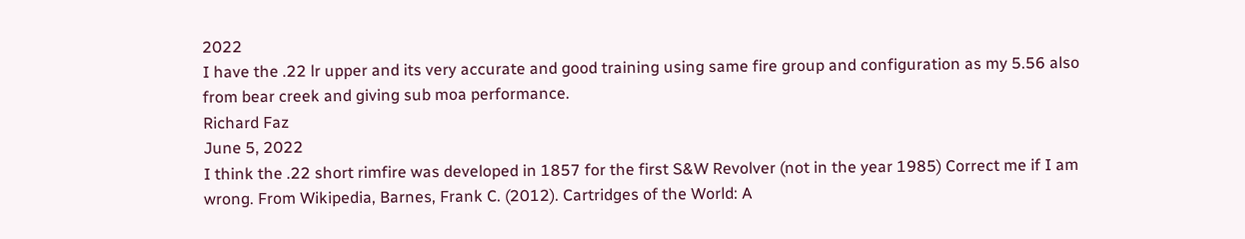2022
I have the .22 lr upper and its very accurate and good training using same fire group and configuration as my 5.56 also from bear creek and giving sub moa performance.
Richard Faz
June 5, 2022
I think the .22 short rimfire was developed in 1857 for the first S&W Revolver (not in the year 1985) Correct me if I am wrong. From Wikipedia, Barnes, Frank C. (2012). Cartridges of the World: A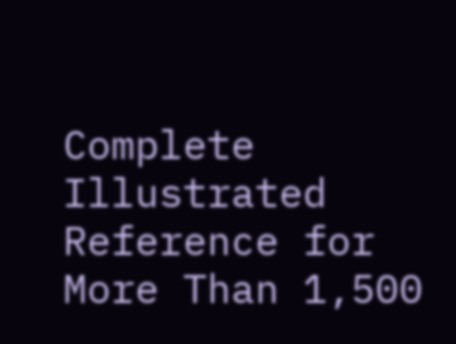Complete Illustrated Reference for More Than 1,500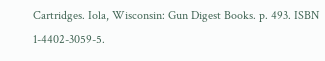Cartridges. Iola, Wisconsin: Gun Digest Books. p. 493. ISBN 1-4402-3059-5.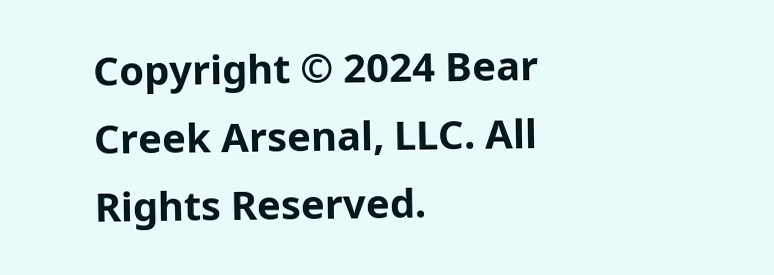Copyright © 2024 Bear Creek Arsenal, LLC. All Rights Reserved.